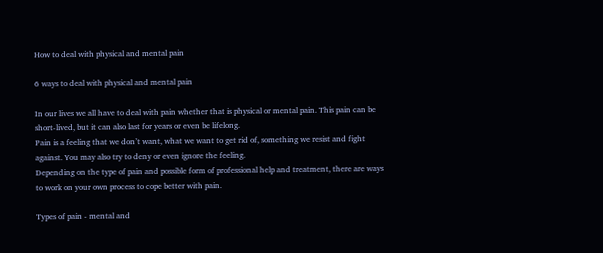How to deal with physical and mental pain

6 ways to deal with physical and mental pain

In our lives we all have to deal with pain whether that is physical or mental pain. This pain can be short-lived, but it can also last for years or even be lifelong.
Pain is a feeling that we don’t want, what we want to get rid of, something we resist and fight against. You may also try to deny or even ignore the feeling.
Depending on the type of pain and possible form of professional help and treatment, there are ways to work on your own process to cope better with pain.

Types of pain - mental and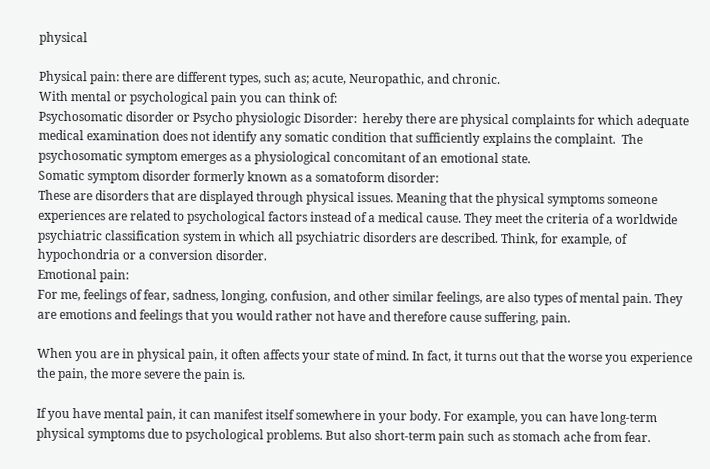physical

Physical pain: there are different types, such as; acute, Neuropathic, and chronic.
With mental or psychological pain you can think of:
Psychosomatic disorder or Psycho physiologic Disorder:  hereby there are physical complaints for which adequate medical examination does not identify any somatic condition that sufficiently explains the complaint.  The psychosomatic symptom emerges as a physiological concomitant of an emotional state.
Somatic symptom disorder formerly known as a somatoform disorder:
These are disorders that are displayed through physical issues. Meaning that the physical symptoms someone experiences are related to psychological factors instead of a medical cause. They meet the criteria of a worldwide psychiatric classification system in which all psychiatric disorders are described. Think, for example, of hypochondria or a conversion disorder.
Emotional pain:
For me, feelings of fear, sadness, longing, confusion, and other similar feelings, are also types of mental pain. They are emotions and feelings that you would rather not have and therefore cause suffering, pain.

When you are in physical pain, it often affects your state of mind. In fact, it turns out that the worse you experience the pain, the more severe the pain is.

If you have mental pain, it can manifest itself somewhere in your body. For example, you can have long-term physical symptoms due to psychological problems. But also short-term pain such as stomach ache from fear.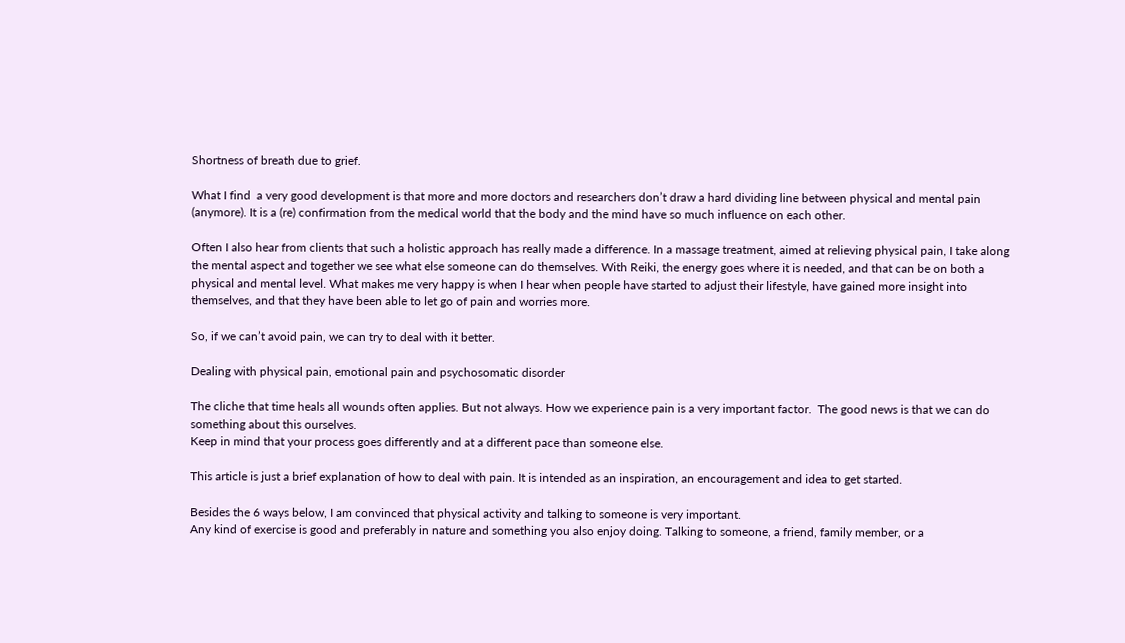Shortness of breath due to grief.

What I find  a very good development is that more and more doctors and researchers don’t draw a hard dividing line between physical and mental pain (anymore). It is a (re) confirmation from the medical world that the body and the mind have so much influence on each other.

Often I also hear from clients that such a holistic approach has really made a difference. In a massage treatment, aimed at relieving physical pain, I take along the mental aspect and together we see what else someone can do themselves. With Reiki, the energy goes where it is needed, and that can be on both a physical and mental level. What makes me very happy is when I hear when people have started to adjust their lifestyle, have gained more insight into themselves, and that they have been able to let go of pain and worries more.

So, if we can’t avoid pain, we can try to deal with it better.

Dealing with physical pain, emotional pain and psychosomatic disorder

The cliche that time heals all wounds often applies. But not always. How we experience pain is a very important factor.  The good news is that we can do something about this ourselves.
Keep in mind that your process goes differently and at a different pace than someone else.

This article is just a brief explanation of how to deal with pain. It is intended as an inspiration, an encouragement and idea to get started.

Besides the 6 ways below, I am convinced that physical activity and talking to someone is very important.
Any kind of exercise is good and preferably in nature and something you also enjoy doing. Talking to someone, a friend, family member, or a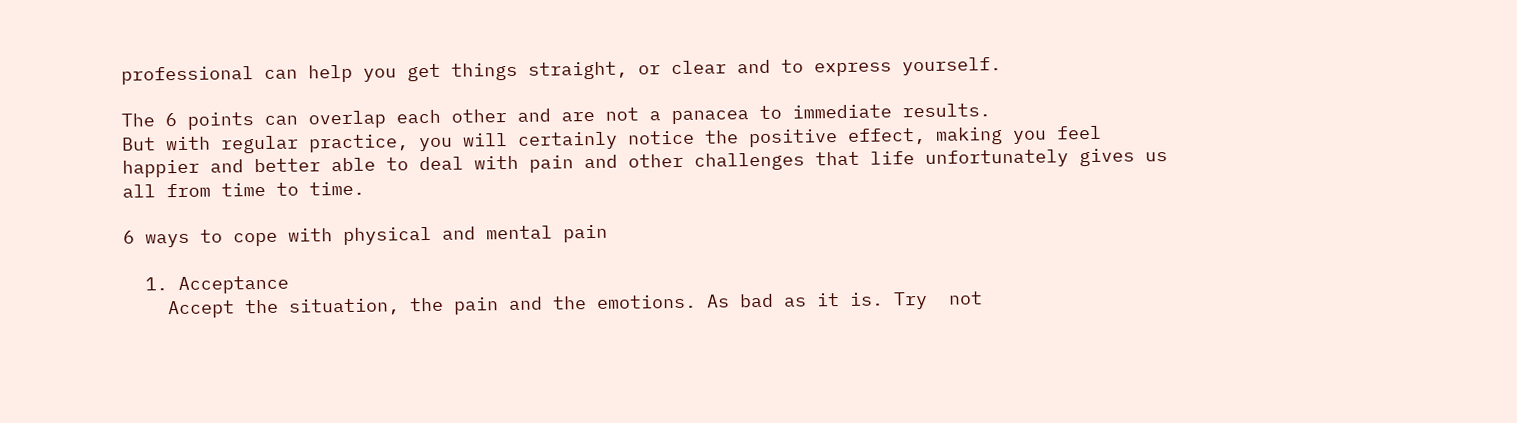professional can help you get things straight, or clear and to express yourself.

The 6 points can overlap each other and are not a panacea to immediate results.
But with regular practice, you will certainly notice the positive effect, making you feel happier and better able to deal with pain and other challenges that life unfortunately gives us all from time to time.

6 ways to cope with physical and mental pain

  1. Acceptance
    Accept the situation, the pain and the emotions. As bad as it is. Try  not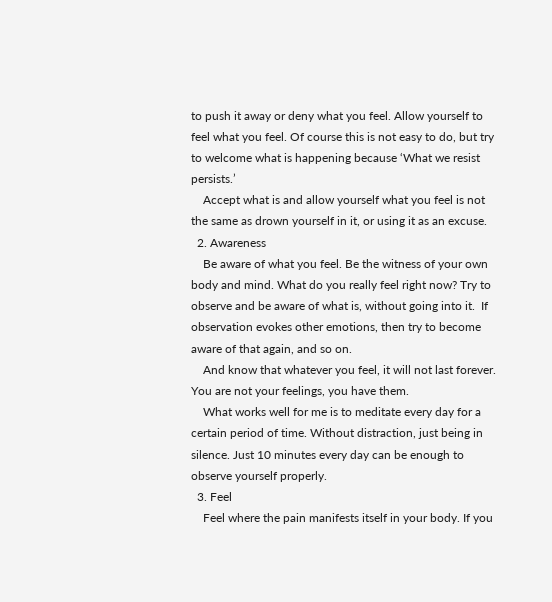to push it away or deny what you feel. Allow yourself to feel what you feel. Of course this is not easy to do, but try to welcome what is happening because ‘What we resist persists.’
    Accept what is and allow yourself what you feel is not the same as drown yourself in it, or using it as an excuse.
  2. Awareness
    Be aware of what you feel. Be the witness of your own body and mind. What do you really feel right now? Try to observe and be aware of what is, without going into it.  If observation evokes other emotions, then try to become aware of that again, and so on.
    And know that whatever you feel, it will not last forever. You are not your feelings, you have them.
    What works well for me is to meditate every day for a certain period of time. Without distraction, just being in silence. Just 10 minutes every day can be enough to observe yourself properly.
  3. Feel
    Feel where the pain manifests itself in your body. If you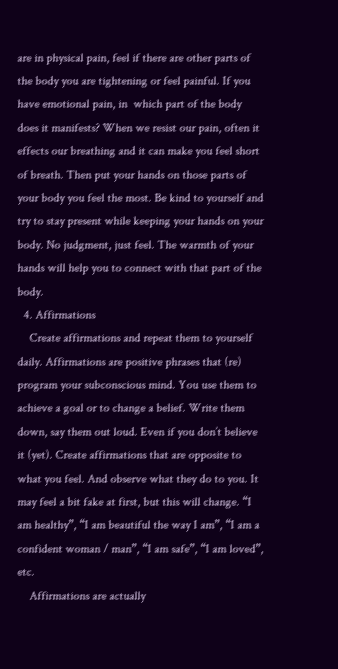are in physical pain, feel if there are other parts of the body you are tightening or feel painful. If you have emotional pain, in  which part of the body does it manifests? When we resist our pain, often it effects our breathing and it can make you feel short of breath. Then put your hands on those parts of your body you feel the most. Be kind to yourself and try to stay present while keeping your hands on your body. No judgment, just feel. The warmth of your hands will help you to connect with that part of the body.
  4. Affirmations
    Create affirmations and repeat them to yourself daily. Affirmations are positive phrases that (re) program your subconscious mind. You use them to achieve a goal or to change a belief. Write them down, say them out loud. Even if you don’t believe it (yet). Create affirmations that are opposite to what you feel. And observe what they do to you. It may feel a bit fake at first, but this will change. “I am healthy”, “I am beautiful the way I am”, “I am a confident woman / man”, “I am safe”, “I am loved”, etc.
    Affirmations are actually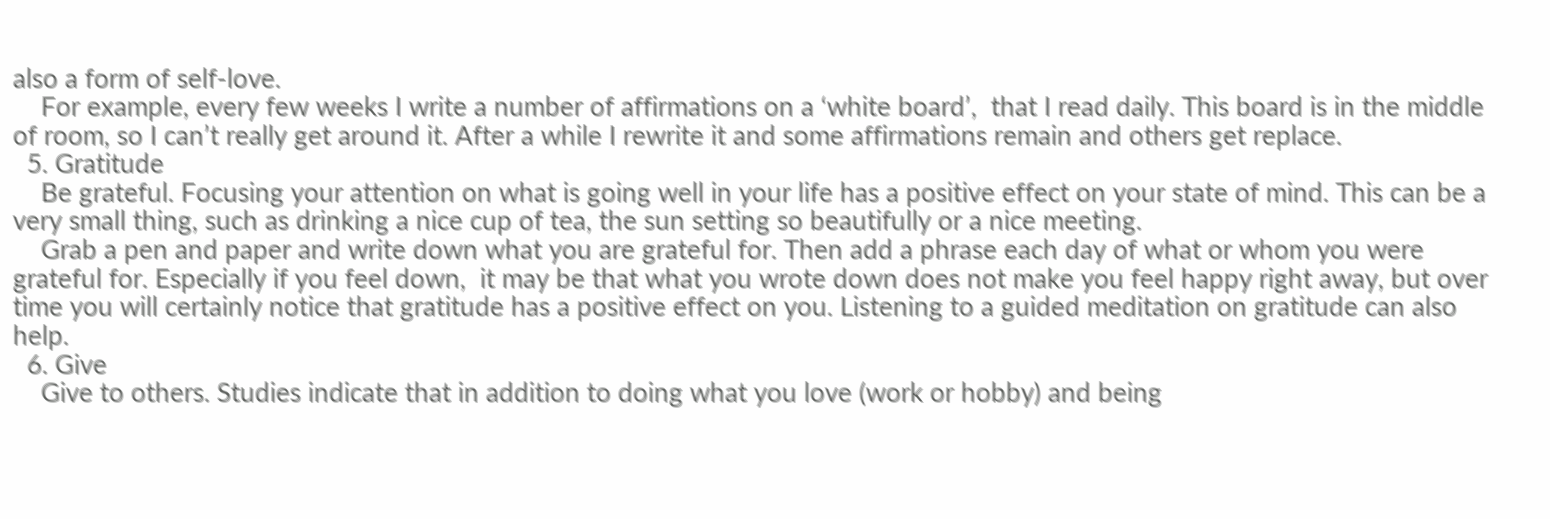also a form of self-love.
    For example, every few weeks I write a number of affirmations on a ‘white board’,  that I read daily. This board is in the middle of room, so I can’t really get around it. After a while I rewrite it and some affirmations remain and others get replace.
  5. Gratitude
    Be grateful. Focusing your attention on what is going well in your life has a positive effect on your state of mind. This can be a very small thing, such as drinking a nice cup of tea, the sun setting so beautifully or a nice meeting.
    Grab a pen and paper and write down what you are grateful for. Then add a phrase each day of what or whom you were grateful for. Especially if you feel down,  it may be that what you wrote down does not make you feel happy right away, but over time you will certainly notice that gratitude has a positive effect on you. Listening to a guided meditation on gratitude can also help.
  6. Give
    Give to others. Studies indicate that in addition to doing what you love (work or hobby) and being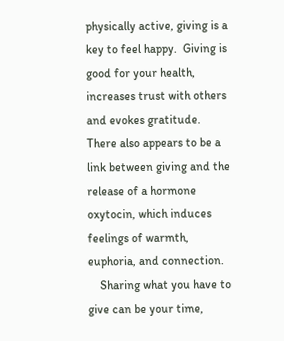physically active, giving is a key to feel happy.  Giving is good for your health, increases trust with others and evokes gratitude. There also appears to be a link between giving and the release of a hormone oxytocin, which induces feelings of warmth, euphoria, and connection.
    Sharing what you have to give can be your time,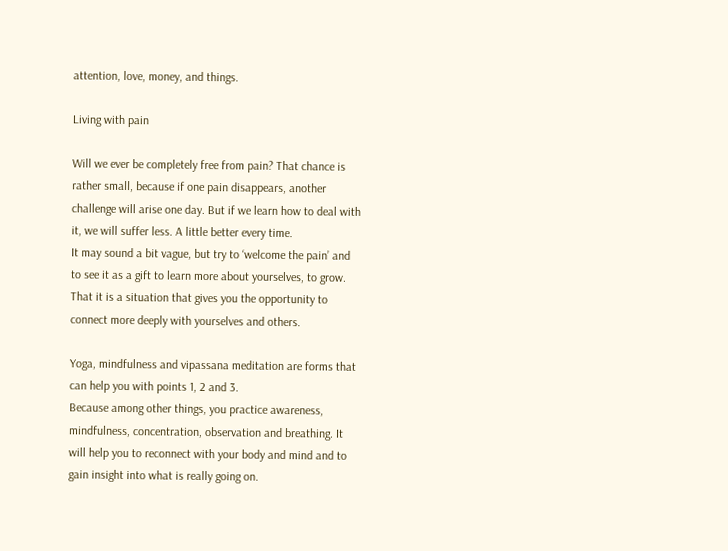attention, love, money, and things.

Living with pain

Will we ever be completely free from pain? That chance is rather small, because if one pain disappears, another challenge will arise one day. But if we learn how to deal with it, we will suffer less. A little better every time.
It may sound a bit vague, but try to ‘welcome the pain’ and to see it as a gift to learn more about yourselves, to grow. That it is a situation that gives you the opportunity to connect more deeply with yourselves and others.

Yoga, mindfulness and vipassana meditation are forms that can help you with points 1, 2 and 3.
Because among other things, you practice awareness, mindfulness, concentration, observation and breathing. It will help you to reconnect with your body and mind and to gain insight into what is really going on.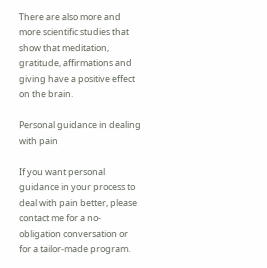There are also more and more scientific studies that show that meditation, gratitude, affirmations and giving have a positive effect on the brain.

Personal guidance in dealing with pain

If you want personal guidance in your process to deal with pain better, please contact me for a no-obligation conversation or for a tailor-made program.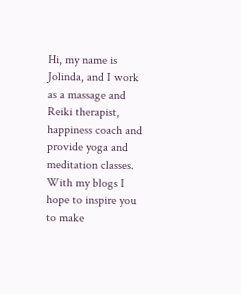Hi, my name is Jolinda, and I work as a massage and Reiki therapist, happiness coach and provide yoga and meditation classes.
With my blogs I hope to inspire you to make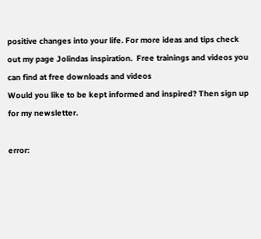positive changes into your life. For more ideas and tips check out my page Jolindas inspiration.  Free trainings and videos you can find at free downloads and videos
Would you like to be kept informed and inspired? Then sign up for my newsletter.

error: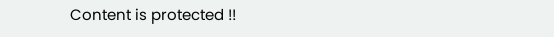Content is protected !!